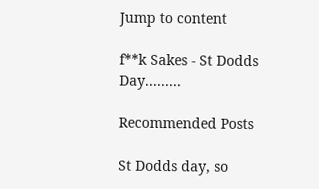Jump to content

f**k Sakes - St Dodds Day.........

Recommended Posts

St Dodds day, so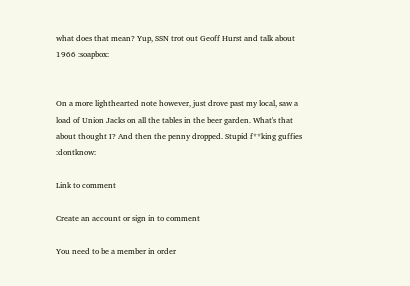what does that mean? Yup, SSN trot out Geoff Hurst and talk about 1966 :soapbox:


On a more lighthearted note however, just drove past my local, saw a load of Union Jacks on all the tables in the beer garden. What's that about thought I? And then the penny dropped. Stupid f**king guffies :dontknow:

Link to comment

Create an account or sign in to comment

You need to be a member in order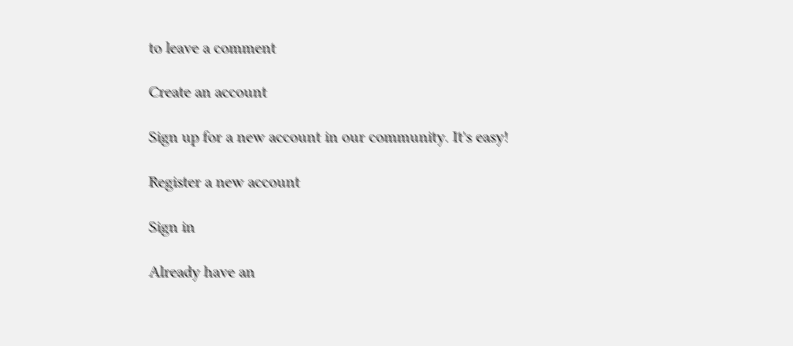to leave a comment

Create an account

Sign up for a new account in our community. It's easy!

Register a new account

Sign in

Already have an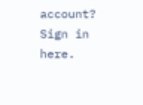account? Sign in here.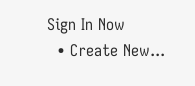Sign In Now
  • Create New...